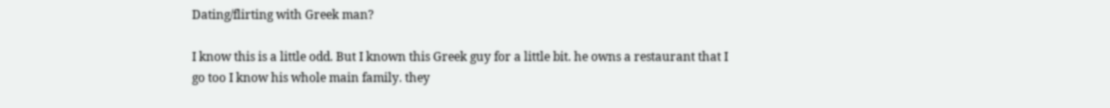Dating/flirting with Greek man?

I know this is a little odd. But I known this Greek guy for a little bit. he owns a restaurant that I go too I know his whole main family. they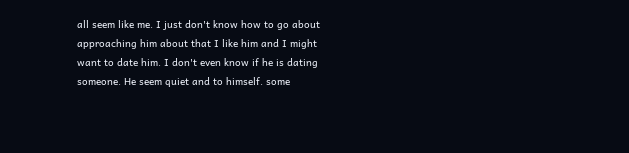all seem like me. I just don't know how to go about approaching him about that I like him and I might want to date him. I don't even know if he is dating someone. He seem quiet and to himself. some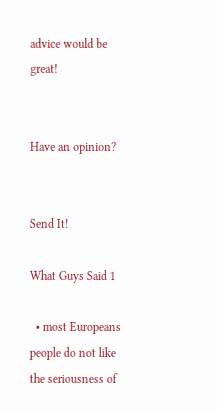advice would be great!


Have an opinion?


Send It!

What Guys Said 1

  • most Europeans people do not like the seriousness of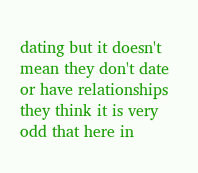dating but it doesn't mean they don't date or have relationships they think it is very odd that here in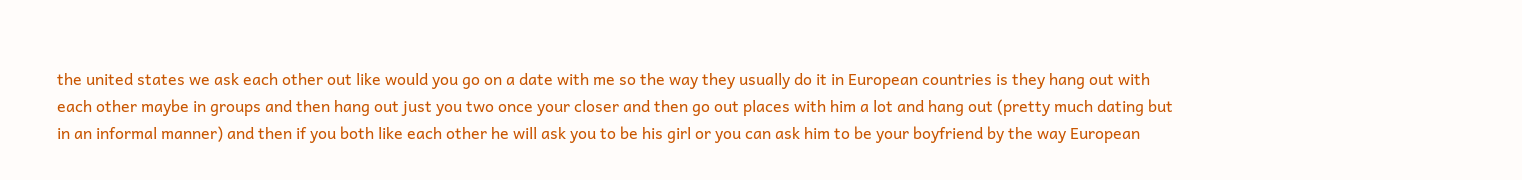the united states we ask each other out like would you go on a date with me so the way they usually do it in European countries is they hang out with each other maybe in groups and then hang out just you two once your closer and then go out places with him a lot and hang out (pretty much dating but in an informal manner) and then if you both like each other he will ask you to be his girl or you can ask him to be your boyfriend by the way European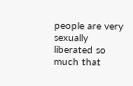people are very sexually liberated so much that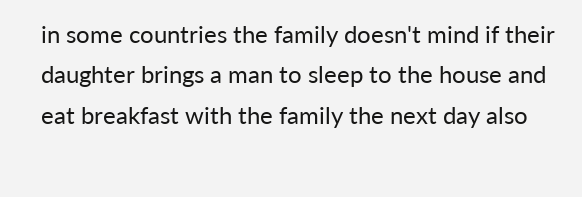in some countries the family doesn't mind if their daughter brings a man to sleep to the house and eat breakfast with the family the next day also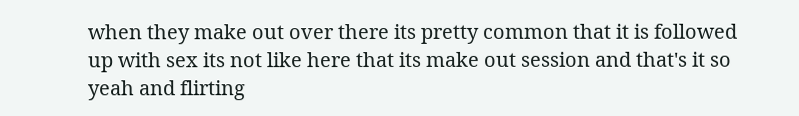when they make out over there its pretty common that it is followed up with sex its not like here that its make out session and that's it so yeah and flirting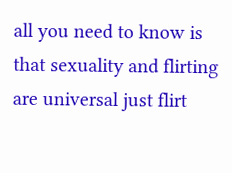all you need to know is that sexuality and flirting are universal just flirt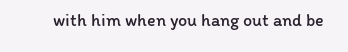with him when you hang out and be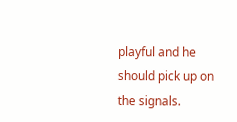playful and he should pick up on the signals.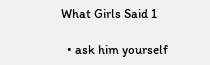What Girls Said 1

  • ask him yourself